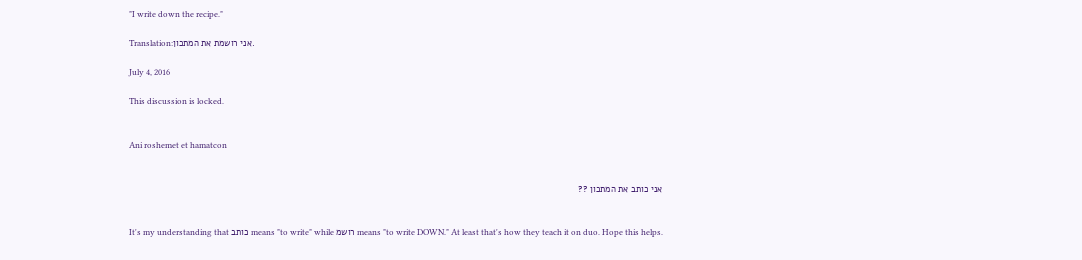"I write down the recipe."

Translation:אני רושמת את המתכון.

July 4, 2016

This discussion is locked.


Ani roshemet et hamatcon


אני כותב את המתכון ??


It's my understanding that כותב means "to write" while רושמ means "to write DOWN." At least that's how they teach it on duo. Hope this helps.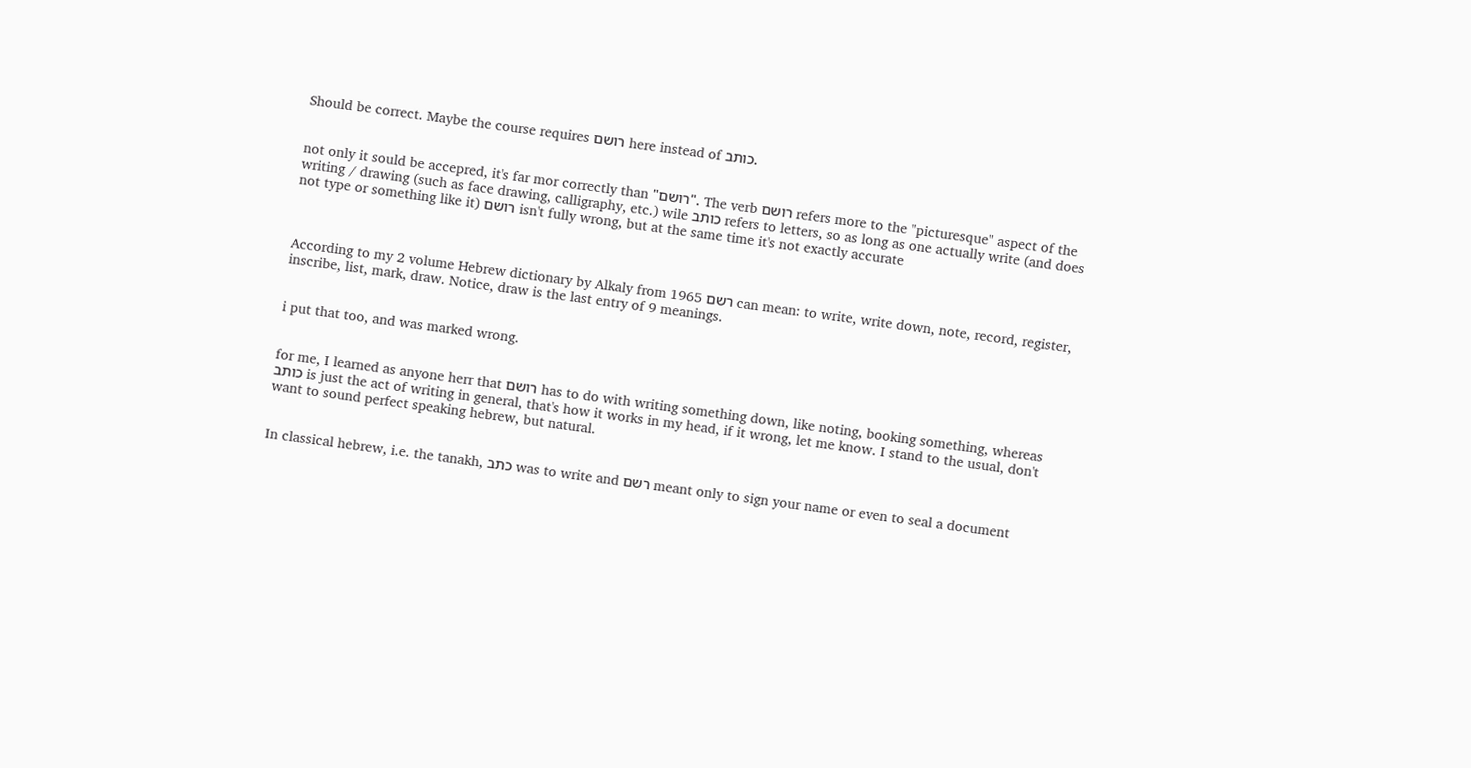Should be correct. Maybe the course requires רושם here instead of כותב.


not only it sould be accepred, it's far mor correctly than "רושם". The verb רושם refers more to the "picturesque" aspect of the writing / drawing (such as face drawing, calligraphy, etc.) wile כותב refers to letters, so as long as one actually write (and does not type or something like it) רושם isn't fully wrong, but at the same time it's not exactly accurate



According to my 2 volume Hebrew dictionary by Alkaly from 1965 רשם can mean: to write, write down, note, record, register, inscribe, list, mark, draw. Notice, draw is the last entry of 9 meanings.


i put that too, and was marked wrong.


for me, I learned as anyone herr that רושם has to do with writing something down, like noting, booking something, whereas כותב is just the act of writing in general, that's how it works in my head, if it wrong, let me know. I stand to the usual, don't want to sound perfect speaking hebrew, but natural.


In classical hebrew, i.e. the tanakh, כתב was to write and רשם meant only to sign your name or even to seal a document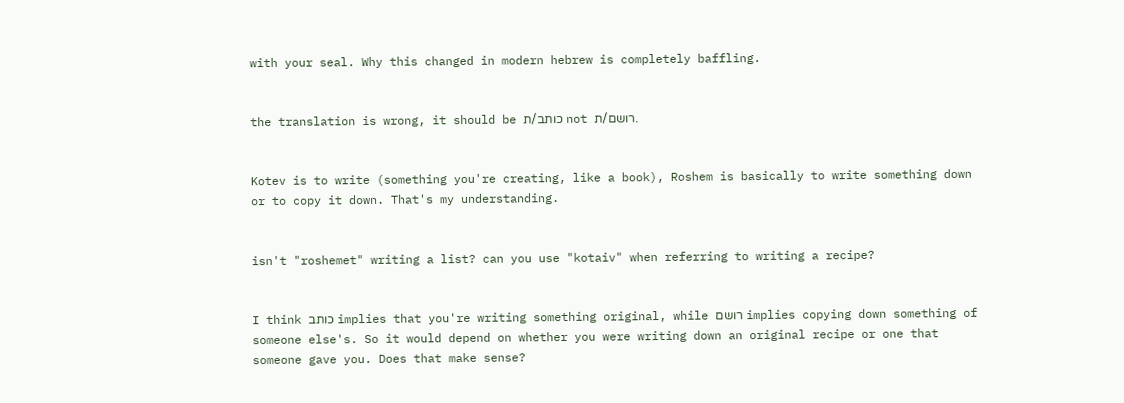with your seal. Why this changed in modern hebrew is completely baffling.


the translation is wrong, it should be כותב/ת not רושם/ת.


Kotev is to write (something you're creating, like a book), Roshem is basically to write something down or to copy it down. That's my understanding.


isn't "roshemet" writing a list? can you use "kotaiv" when referring to writing a recipe?


I think כותב implies that you're writing something original, while רושם implies copying down something of someone else's. So it would depend on whether you were writing down an original recipe or one that someone gave you. Does that make sense?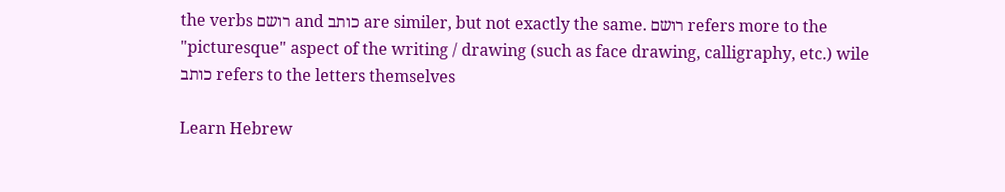the verbs רושם and כותב are similer, but not exactly the same. רושם refers more to the "picturesque" aspect of the writing / drawing (such as face drawing, calligraphy, etc.) wile כותב refers to the letters themselves

Learn Hebrew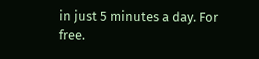in just 5 minutes a day. For free.